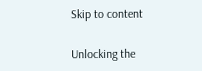Skip to content

Unlocking the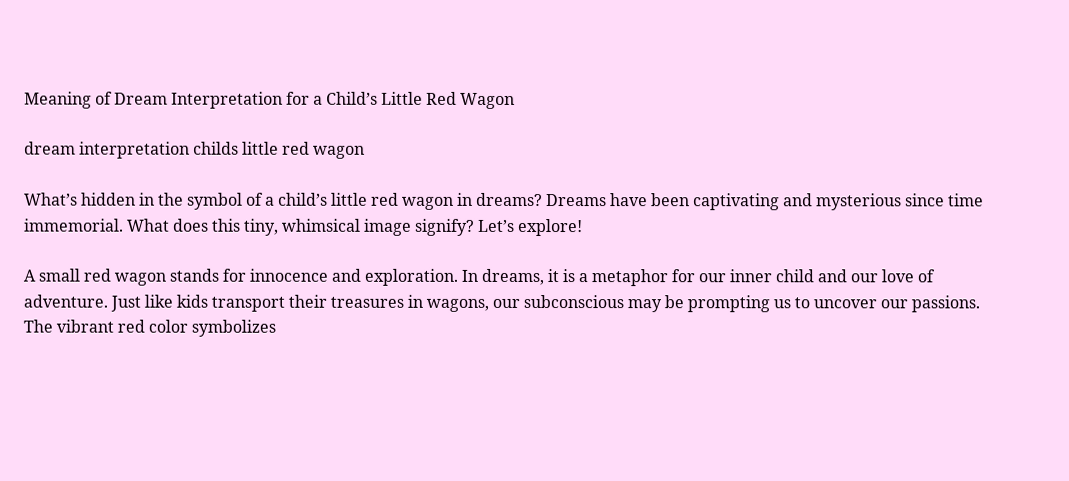Meaning of Dream Interpretation for a Child’s Little Red Wagon

dream interpretation childs little red wagon

What’s hidden in the symbol of a child’s little red wagon in dreams? Dreams have been captivating and mysterious since time immemorial. What does this tiny, whimsical image signify? Let’s explore!

A small red wagon stands for innocence and exploration. In dreams, it is a metaphor for our inner child and our love of adventure. Just like kids transport their treasures in wagons, our subconscious may be prompting us to uncover our passions. The vibrant red color symbolizes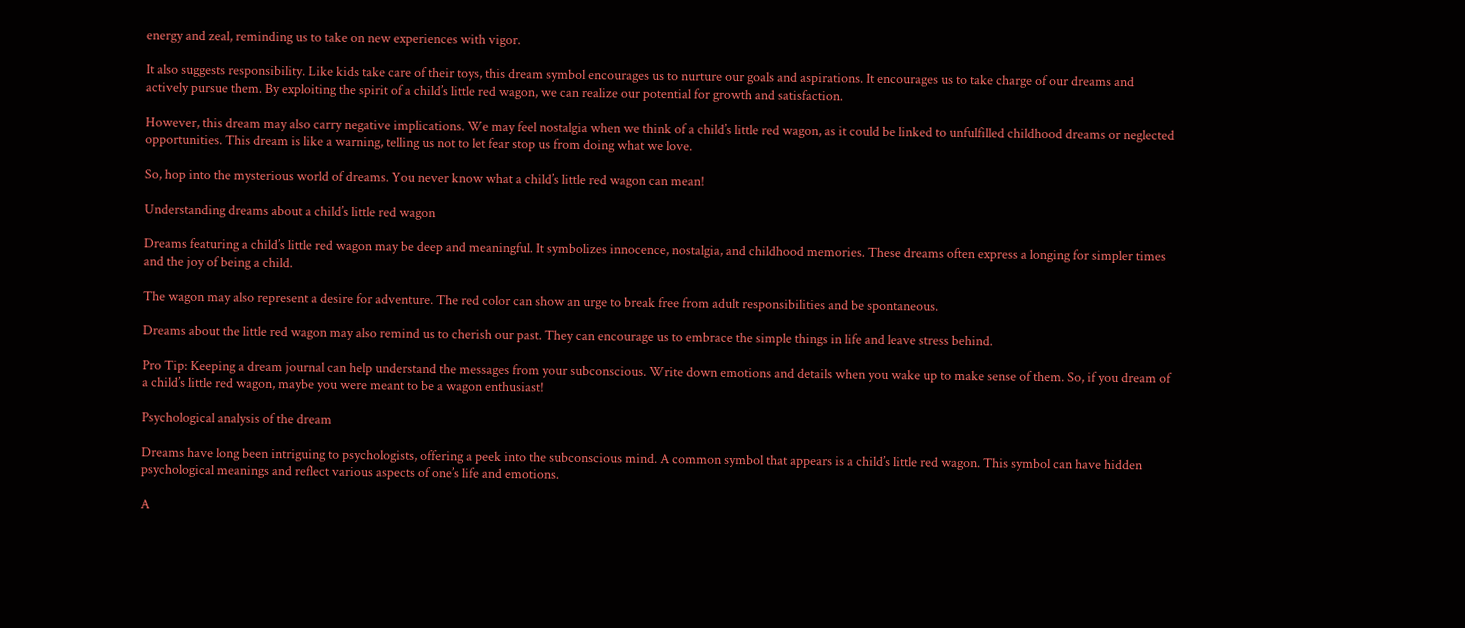energy and zeal, reminding us to take on new experiences with vigor.

It also suggests responsibility. Like kids take care of their toys, this dream symbol encourages us to nurture our goals and aspirations. It encourages us to take charge of our dreams and actively pursue them. By exploiting the spirit of a child’s little red wagon, we can realize our potential for growth and satisfaction.

However, this dream may also carry negative implications. We may feel nostalgia when we think of a child’s little red wagon, as it could be linked to unfulfilled childhood dreams or neglected opportunities. This dream is like a warning, telling us not to let fear stop us from doing what we love.

So, hop into the mysterious world of dreams. You never know what a child’s little red wagon can mean!

Understanding dreams about a child’s little red wagon

Dreams featuring a child’s little red wagon may be deep and meaningful. It symbolizes innocence, nostalgia, and childhood memories. These dreams often express a longing for simpler times and the joy of being a child.

The wagon may also represent a desire for adventure. The red color can show an urge to break free from adult responsibilities and be spontaneous.

Dreams about the little red wagon may also remind us to cherish our past. They can encourage us to embrace the simple things in life and leave stress behind.

Pro Tip: Keeping a dream journal can help understand the messages from your subconscious. Write down emotions and details when you wake up to make sense of them. So, if you dream of a child’s little red wagon, maybe you were meant to be a wagon enthusiast!

Psychological analysis of the dream

Dreams have long been intriguing to psychologists, offering a peek into the subconscious mind. A common symbol that appears is a child’s little red wagon. This symbol can have hidden psychological meanings and reflect various aspects of one’s life and emotions.

A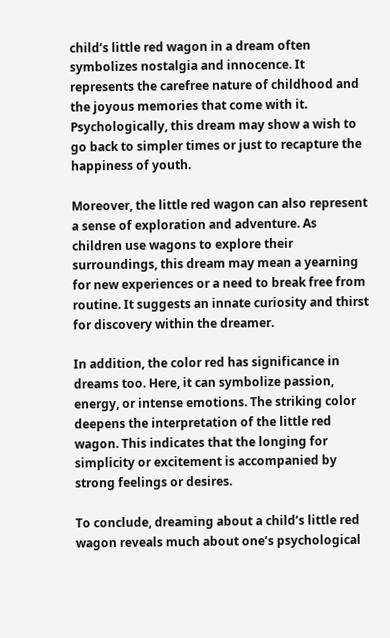child’s little red wagon in a dream often symbolizes nostalgia and innocence. It represents the carefree nature of childhood and the joyous memories that come with it. Psychologically, this dream may show a wish to go back to simpler times or just to recapture the happiness of youth.

Moreover, the little red wagon can also represent a sense of exploration and adventure. As children use wagons to explore their surroundings, this dream may mean a yearning for new experiences or a need to break free from routine. It suggests an innate curiosity and thirst for discovery within the dreamer.

In addition, the color red has significance in dreams too. Here, it can symbolize passion, energy, or intense emotions. The striking color deepens the interpretation of the little red wagon. This indicates that the longing for simplicity or excitement is accompanied by strong feelings or desires.

To conclude, dreaming about a child’s little red wagon reveals much about one’s psychological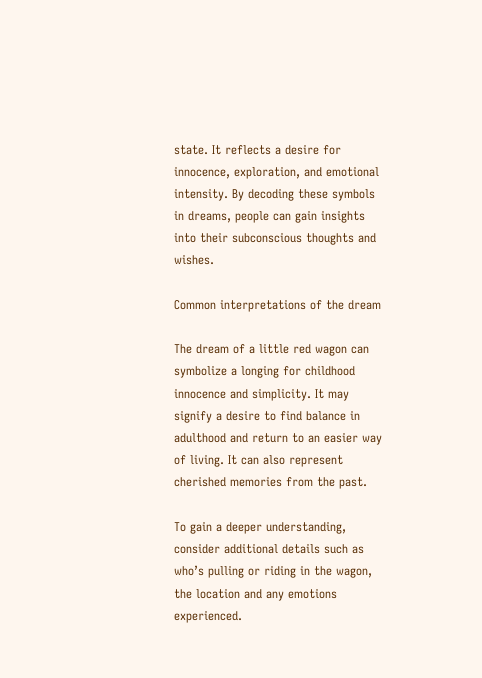state. It reflects a desire for innocence, exploration, and emotional intensity. By decoding these symbols in dreams, people can gain insights into their subconscious thoughts and wishes.

Common interpretations of the dream

The dream of a little red wagon can symbolize a longing for childhood innocence and simplicity. It may signify a desire to find balance in adulthood and return to an easier way of living. It can also represent cherished memories from the past.

To gain a deeper understanding, consider additional details such as who’s pulling or riding in the wagon, the location and any emotions experienced.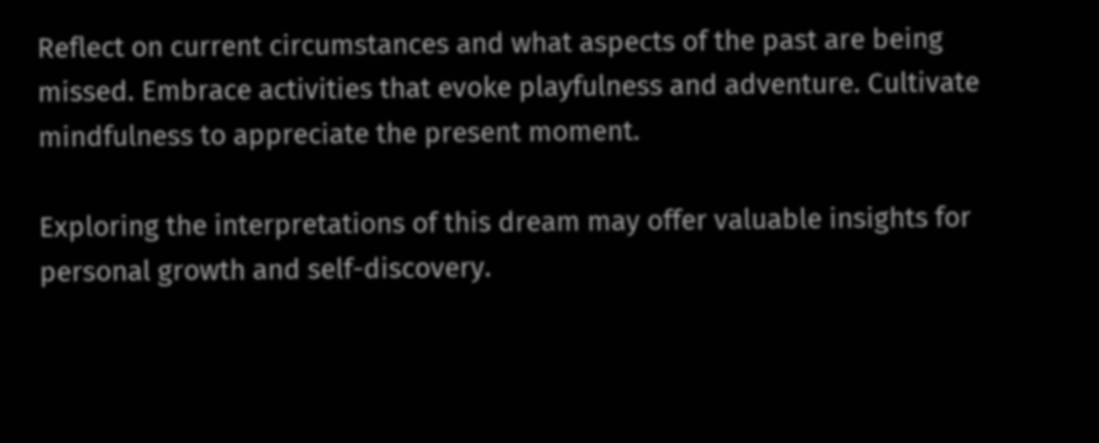Reflect on current circumstances and what aspects of the past are being missed. Embrace activities that evoke playfulness and adventure. Cultivate mindfulness to appreciate the present moment.

Exploring the interpretations of this dream may offer valuable insights for personal growth and self-discovery.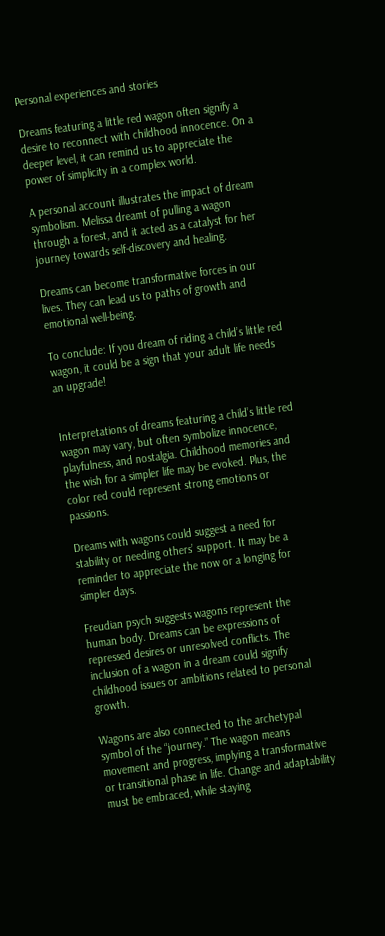Personal experiences and stories

Dreams featuring a little red wagon often signify a desire to reconnect with childhood innocence. On a deeper level, it can remind us to appreciate the power of simplicity in a complex world.

A personal account illustrates the impact of dream symbolism. Melissa dreamt of pulling a wagon through a forest, and it acted as a catalyst for her journey towards self-discovery and healing.

Dreams can become transformative forces in our lives. They can lead us to paths of growth and emotional well-being.

To conclude: If you dream of riding a child’s little red wagon, it could be a sign that your adult life needs an upgrade!


Interpretations of dreams featuring a child’s little red wagon may vary, but often symbolize innocence, playfulness, and nostalgia. Childhood memories and the wish for a simpler life may be evoked. Plus, the color red could represent strong emotions or passions.

Dreams with wagons could suggest a need for stability or needing others’ support. It may be a reminder to appreciate the now or a longing for simpler days.

Freudian psych suggests wagons represent the human body. Dreams can be expressions of repressed desires or unresolved conflicts. The inclusion of a wagon in a dream could signify childhood issues or ambitions related to personal growth.

Wagons are also connected to the archetypal symbol of the “journey.” The wagon means movement and progress, implying a transformative or transitional phase in life. Change and adaptability must be embraced, while staying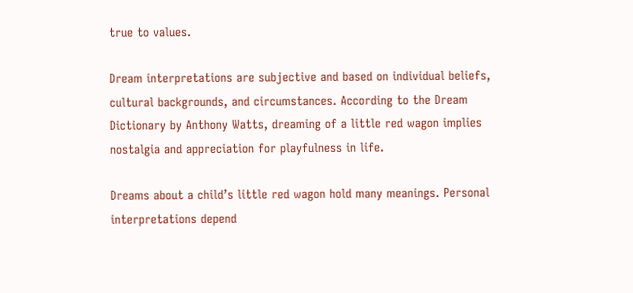true to values.

Dream interpretations are subjective and based on individual beliefs, cultural backgrounds, and circumstances. According to the Dream Dictionary by Anthony Watts, dreaming of a little red wagon implies nostalgia and appreciation for playfulness in life.

Dreams about a child’s little red wagon hold many meanings. Personal interpretations depend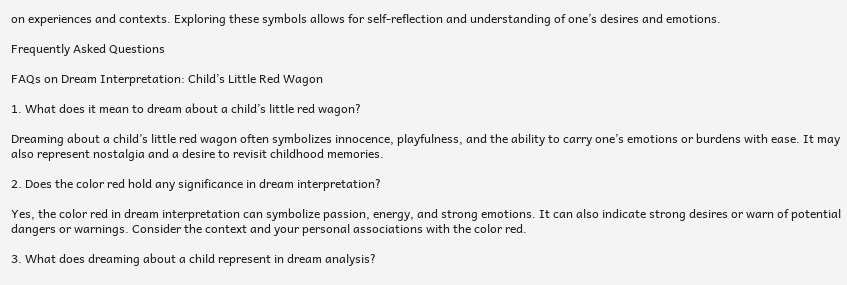on experiences and contexts. Exploring these symbols allows for self-reflection and understanding of one’s desires and emotions.

Frequently Asked Questions

FAQs on Dream Interpretation: Child’s Little Red Wagon

1. What does it mean to dream about a child’s little red wagon?

Dreaming about a child’s little red wagon often symbolizes innocence, playfulness, and the ability to carry one’s emotions or burdens with ease. It may also represent nostalgia and a desire to revisit childhood memories.

2. Does the color red hold any significance in dream interpretation?

Yes, the color red in dream interpretation can symbolize passion, energy, and strong emotions. It can also indicate strong desires or warn of potential dangers or warnings. Consider the context and your personal associations with the color red.

3. What does dreaming about a child represent in dream analysis?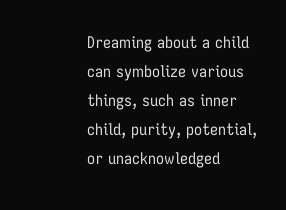Dreaming about a child can symbolize various things, such as inner child, purity, potential, or unacknowledged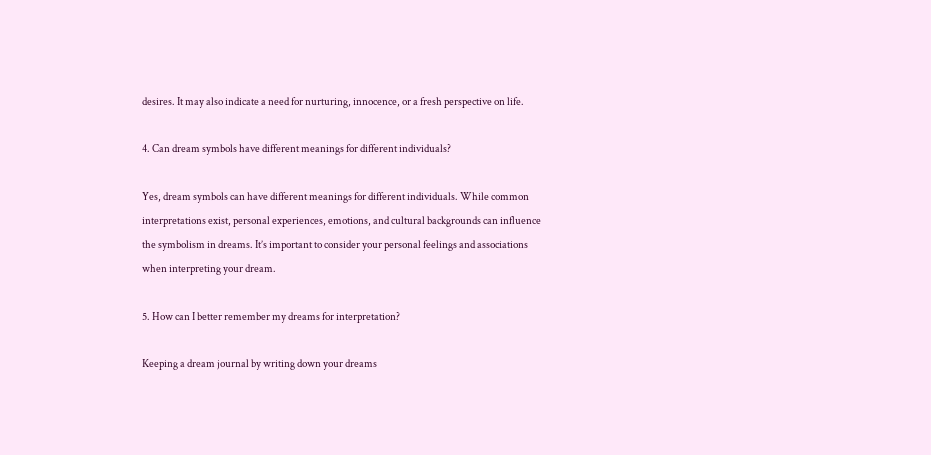desires. It may also indicate a need for nurturing, innocence, or a fresh perspective on life.

4. Can dream symbols have different meanings for different individuals?

Yes, dream symbols can have different meanings for different individuals. While common interpretations exist, personal experiences, emotions, and cultural backgrounds can influence the symbolism in dreams. It’s important to consider your personal feelings and associations when interpreting your dream.

5. How can I better remember my dreams for interpretation?

Keeping a dream journal by writing down your dreams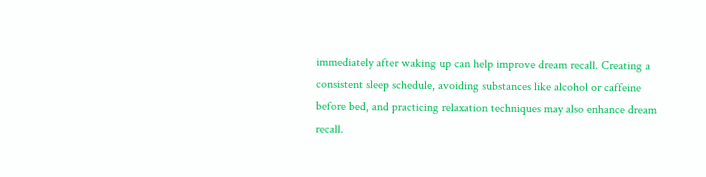immediately after waking up can help improve dream recall. Creating a consistent sleep schedule, avoiding substances like alcohol or caffeine before bed, and practicing relaxation techniques may also enhance dream recall.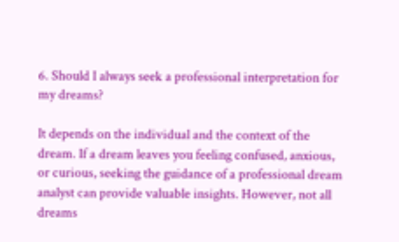6. Should I always seek a professional interpretation for my dreams?

It depends on the individual and the context of the dream. If a dream leaves you feeling confused, anxious, or curious, seeking the guidance of a professional dream analyst can provide valuable insights. However, not all dreams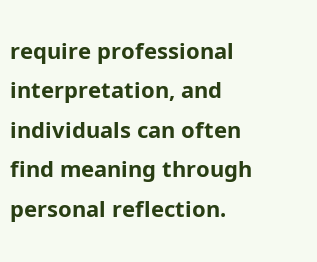require professional interpretation, and individuals can often find meaning through personal reflection.